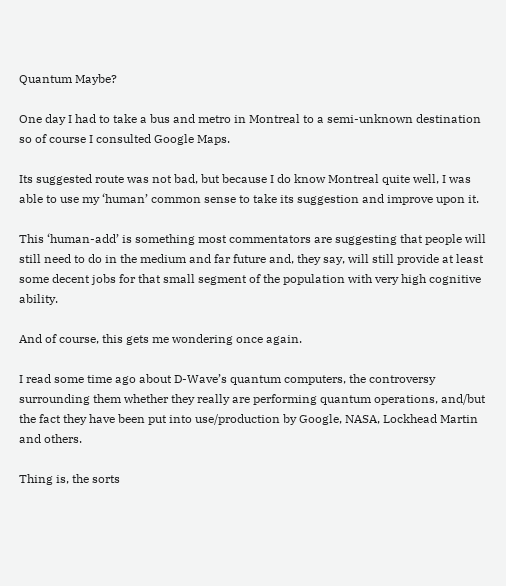Quantum Maybe?

One day I had to take a bus and metro in Montreal to a semi-unknown destination so of course I consulted Google Maps.

Its suggested route was not bad, but because I do know Montreal quite well, I was able to use my ‘human’ common sense to take its suggestion and improve upon it.

This ‘human-add’ is something most commentators are suggesting that people will still need to do in the medium and far future and, they say, will still provide at least some decent jobs for that small segment of the population with very high cognitive ability.

And of course, this gets me wondering once again.

I read some time ago about D-Wave’s quantum computers, the controversy surrounding them whether they really are performing quantum operations, and/but the fact they have been put into use/production by Google, NASA, Lockhead Martin and others.

Thing is, the sorts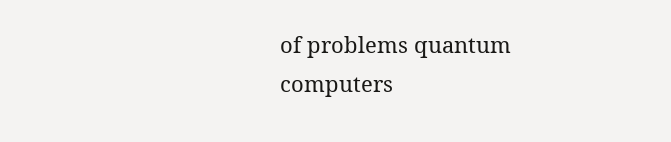of problems quantum computers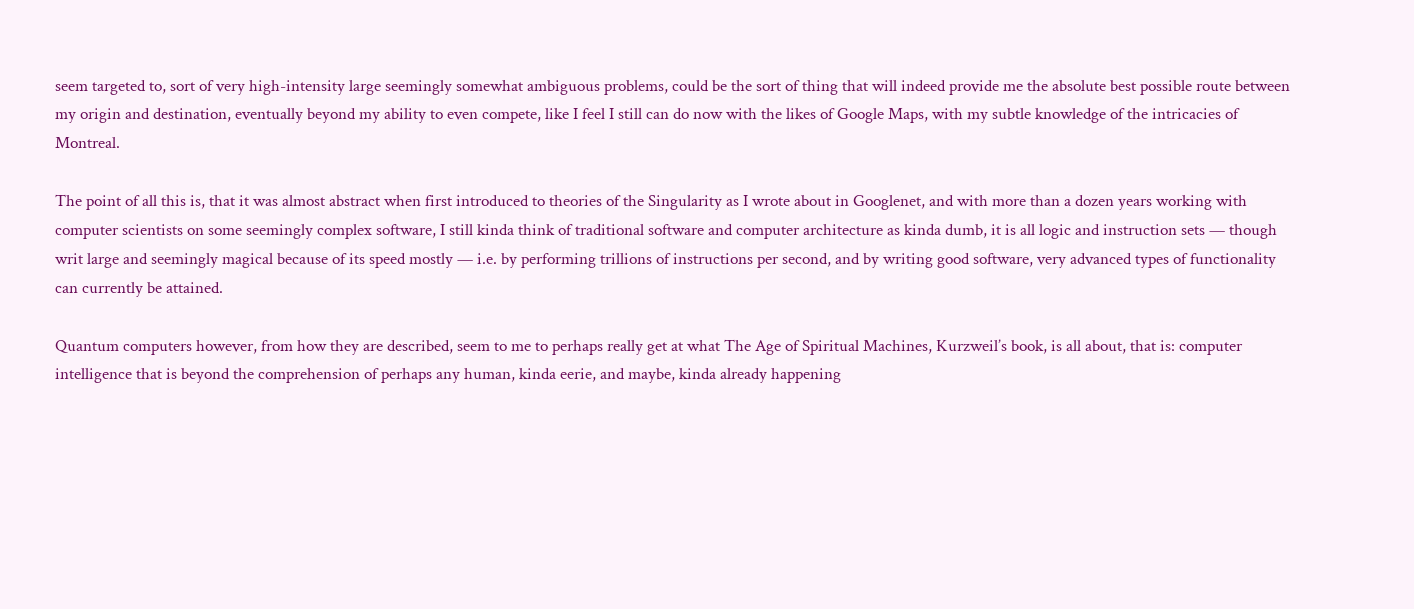seem targeted to, sort of very high-intensity large seemingly somewhat ambiguous problems, could be the sort of thing that will indeed provide me the absolute best possible route between my origin and destination, eventually beyond my ability to even compete, like I feel I still can do now with the likes of Google Maps, with my subtle knowledge of the intricacies of Montreal.

The point of all this is, that it was almost abstract when first introduced to theories of the Singularity as I wrote about in Googlenet, and with more than a dozen years working with computer scientists on some seemingly complex software, I still kinda think of traditional software and computer architecture as kinda dumb, it is all logic and instruction sets — though writ large and seemingly magical because of its speed mostly — i.e. by performing trillions of instructions per second, and by writing good software, very advanced types of functionality can currently be attained.

Quantum computers however, from how they are described, seem to me to perhaps really get at what The Age of Spiritual Machines, Kurzweil’s book, is all about, that is: computer intelligence that is beyond the comprehension of perhaps any human, kinda eerie, and maybe, kinda already happening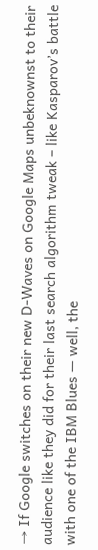→ If Google switches on their new D-Waves on Google Maps unbeknownst to their audience like they did for their last search algorithm tweak – like Kasparov’s battle with one of the IBM Blues — well, the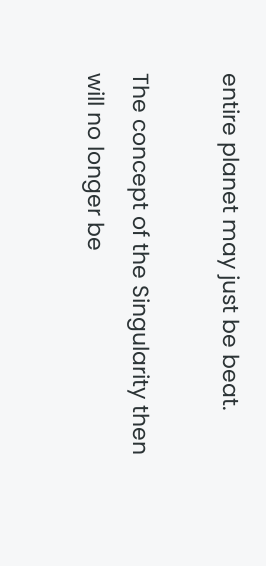entire planet may just be beat.

The concept of the Singularity then will no longer be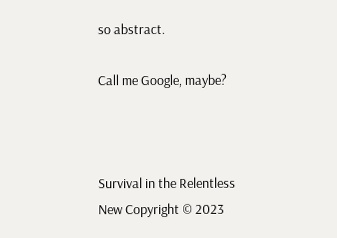so abstract.

Call me Google, maybe?



Survival in the Relentless New Copyright © 2023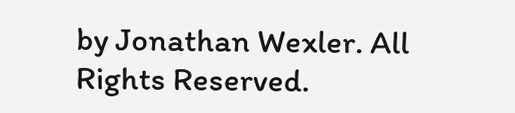by Jonathan Wexler. All Rights Reserved.